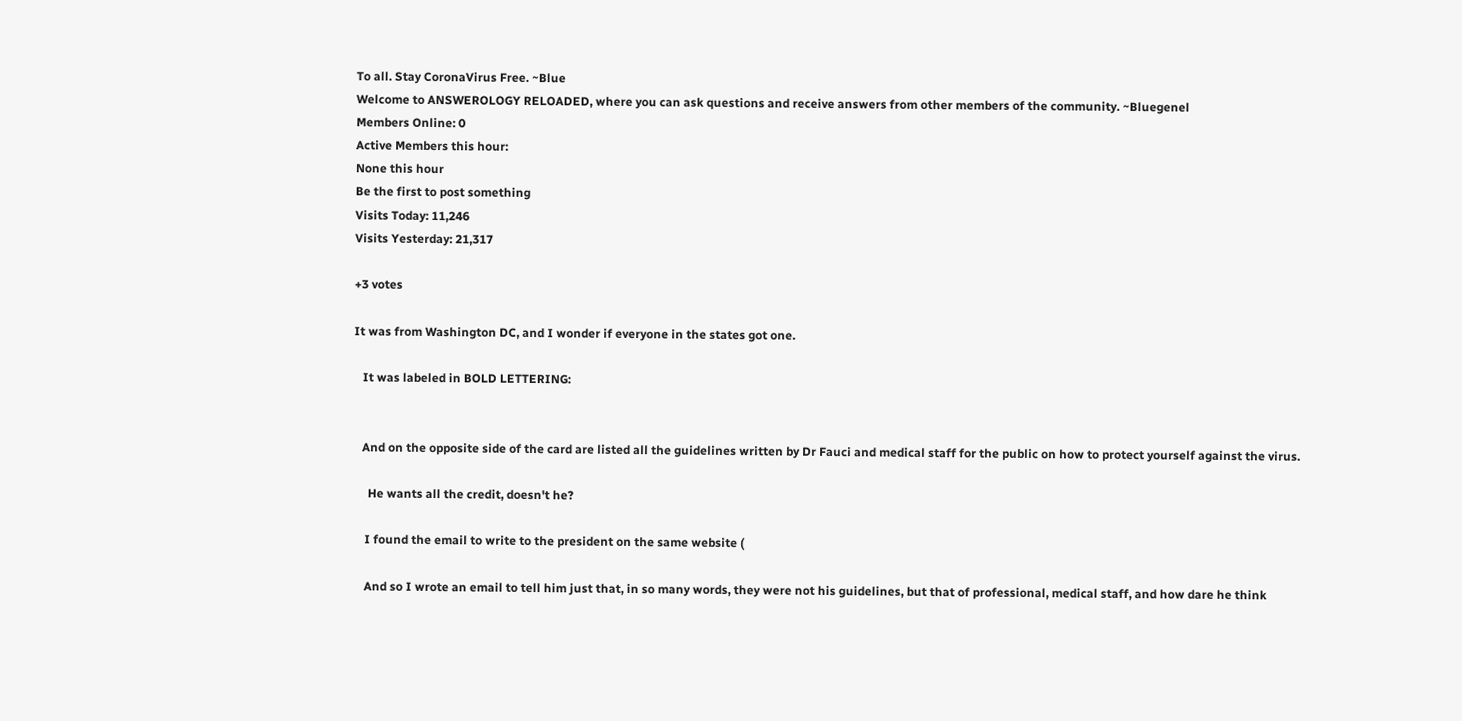To all. Stay CoronaVirus Free. ~Blue
Welcome to ANSWEROLOGY RELOADED, where you can ask questions and receive answers from other members of the community. ~Bluegenel
Members Online: 0
Active Members this hour:
None this hour
Be the first to post something
Visits Today: 11,246
Visits Yesterday: 21,317

+3 votes

It was from Washington DC, and I wonder if everyone in the states got one.

   It was labeled in BOLD LETTERING:


   And on the opposite side of the card are listed all the guidelines written by Dr Fauci and medical staff for the public on how to protect yourself against the virus.

     He wants all the credit, doesn't he?

    I found the email to write to the president on the same website (

    And so I wrote an email to tell him just that, in so many words, they were not his guidelines, but that of professional, medical staff, and how dare he think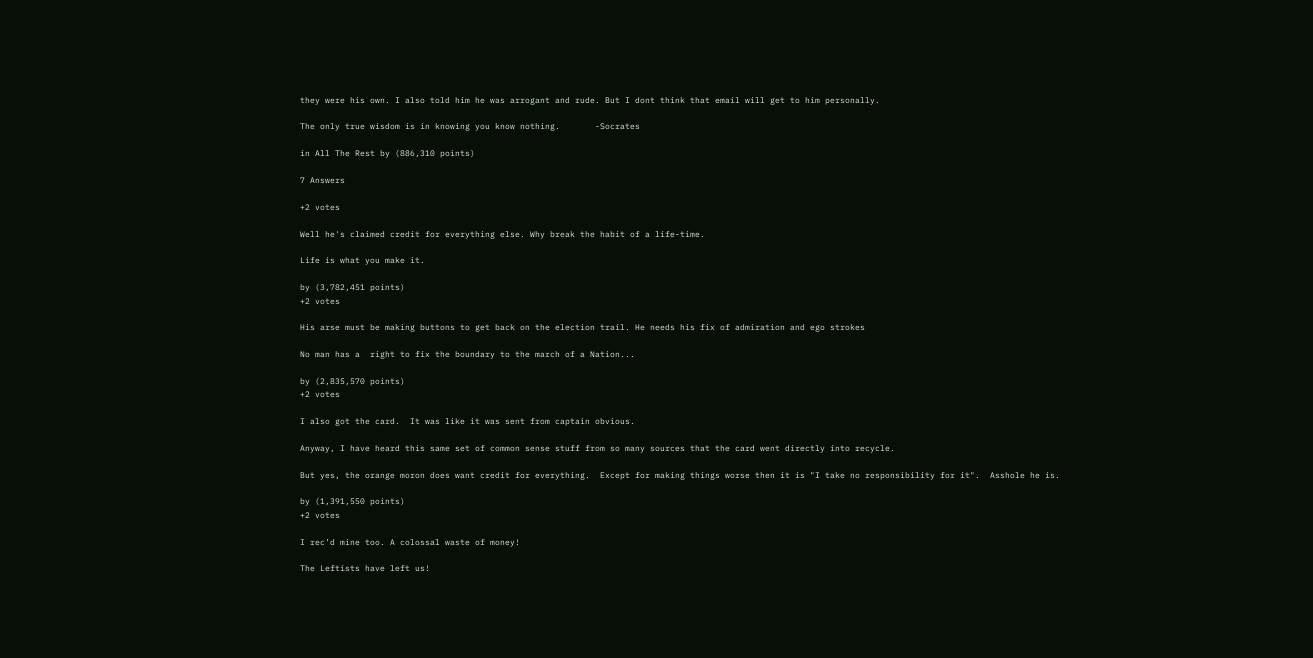they were his own. I also told him he was arrogant and rude. But I dont think that email will get to him personally.

The only true wisdom is in knowing you know nothing.       -Socrates

in All The Rest by (886,310 points)

7 Answers

+2 votes

Well he's claimed credit for everything else. Why break the habit of a life-time.

Life is what you make it.

by (3,782,451 points)
+2 votes

His arse must be making buttons to get back on the election trail. He needs his fix of admiration and ego strokes

No man has a  right to fix the boundary to the march of a Nation...

by (2,835,570 points)
+2 votes

I also got the card.  It was like it was sent from captain obvious.

Anyway, I have heard this same set of common sense stuff from so many sources that the card went directly into recycle.

But yes, the orange moron does want credit for everything.  Except for making things worse then it is "I take no responsibility for it".  Asshole he is.

by (1,391,550 points)
+2 votes

I rec’d mine too. A colossal waste of money!

The Leftists have left us!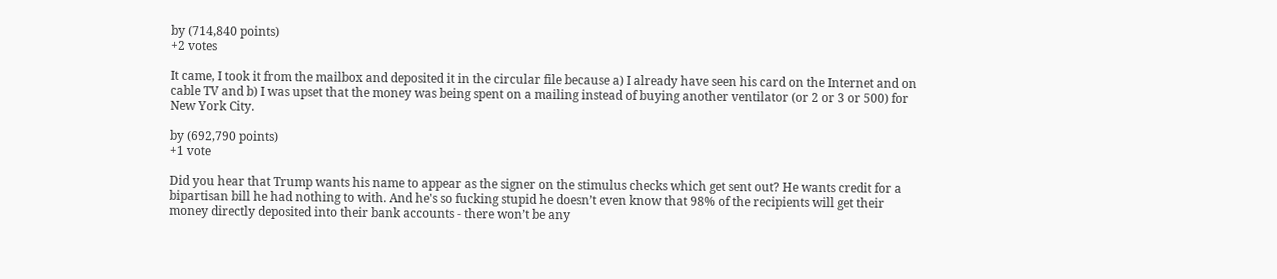by (714,840 points)
+2 votes

It came, I took it from the mailbox and deposited it in the circular file because a) I already have seen his card on the Internet and on cable TV and b) I was upset that the money was being spent on a mailing instead of buying another ventilator (or 2 or 3 or 500) for New York City.

by (692,790 points)
+1 vote

Did you hear that Trump wants his name to appear as the signer on the stimulus checks which get sent out? He wants credit for a bipartisan bill he had nothing to with. And he's so fucking stupid he doesn’t even know that 98% of the recipients will get their money directly deposited into their bank accounts - there won’t be any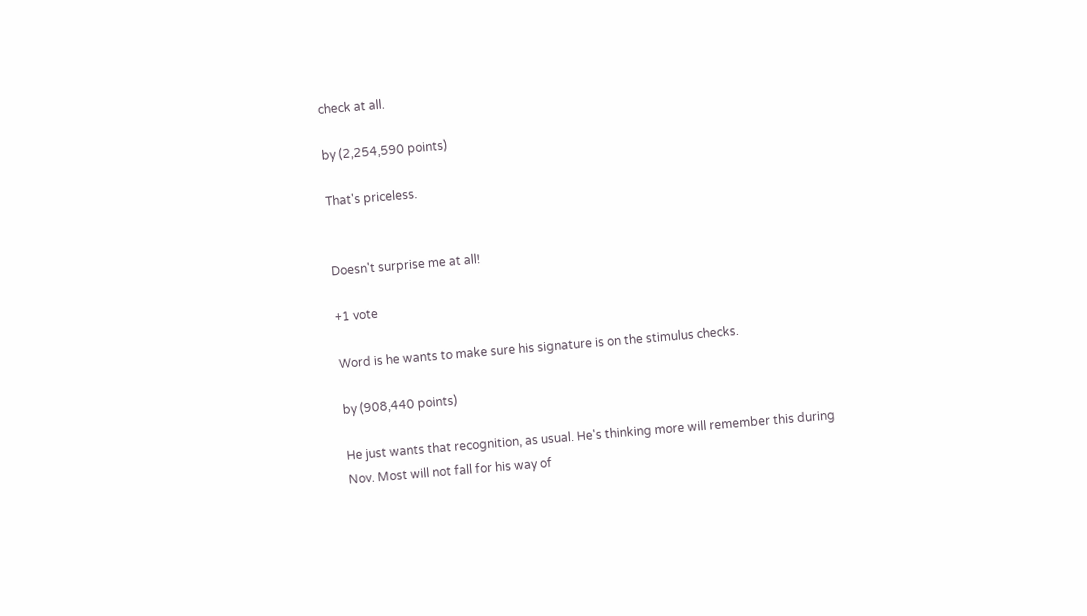check at all.

by (2,254,590 points)

That's priceless.


Doesn't surprise me at all!

+1 vote

Word is he wants to make sure his signature is on the stimulus checks.

by (908,440 points)

He just wants that recognition, as usual. He's thinking more will remember this during Nov. Most will not fall for his way of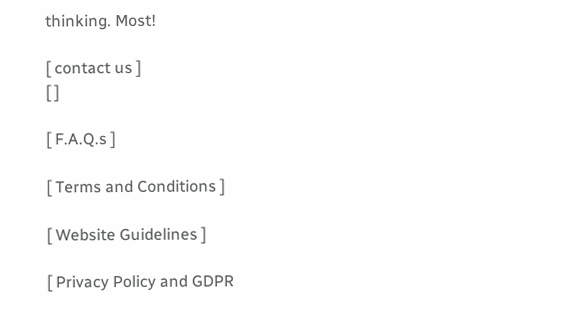thinking. Most!

[ contact us ]
[ ]

[ F.A.Q.s ]

[ Terms and Conditions ]

[ Website Guidelines ]

[ Privacy Policy and GDPR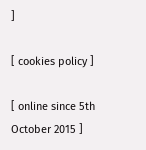]

[ cookies policy ]

[ online since 5th October 2015 ]